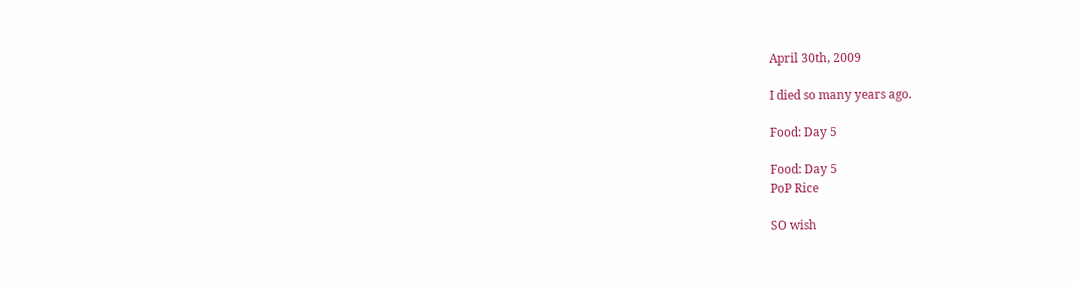April 30th, 2009

I died so many years ago.

Food: Day 5

Food: Day 5
PoP Rice

SO wish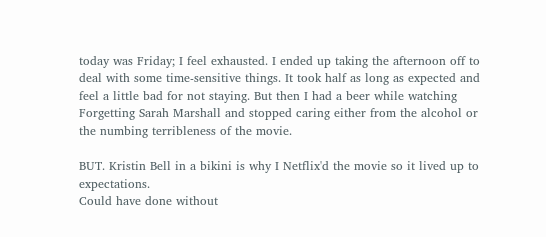today was Friday; I feel exhausted. I ended up taking the afternoon off to deal with some time-sensitive things. It took half as long as expected and feel a little bad for not staying. But then I had a beer while watching Forgetting Sarah Marshall and stopped caring either from the alcohol or the numbing terribleness of the movie.

BUT. Kristin Bell in a bikini is why I Netflix'd the movie so it lived up to expectations.
Could have done without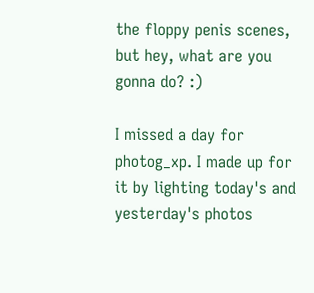the floppy penis scenes, but hey, what are you gonna do? :)

I missed a day for photog_xp. I made up for it by lighting today's and yesterday's photos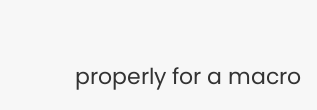properly for a macro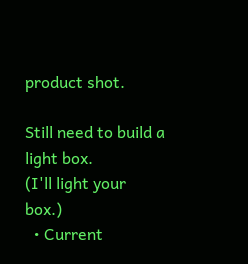product shot.

Still need to build a light box.
(I'll light your box.)
  • Current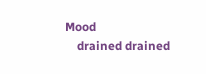Mood
    drained drained